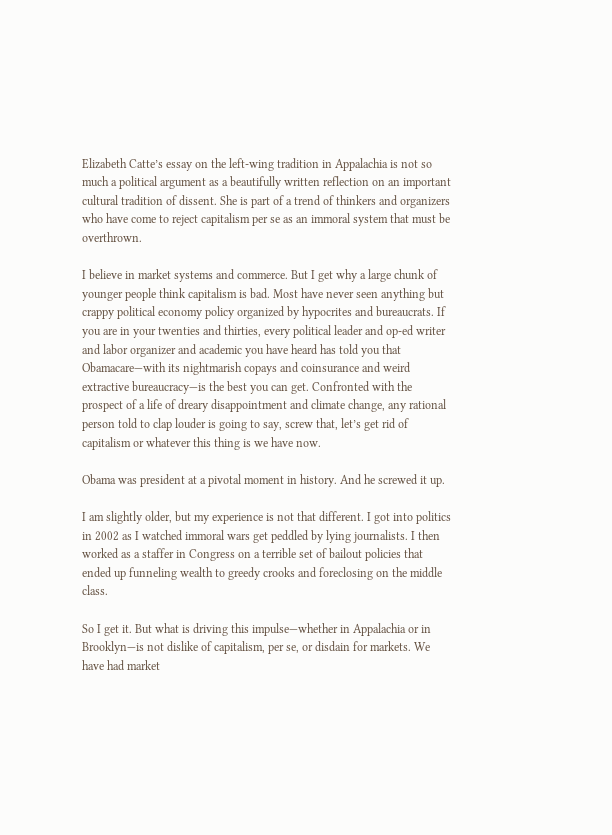Elizabeth Catte’s essay on the left-wing tradition in Appalachia is not so much a political argument as a beautifully written reflection on an important cultural tradition of dissent. She is part of a trend of thinkers and organizers who have come to reject capitalism per se as an immoral system that must be overthrown.

I believe in market systems and commerce. But I get why a large chunk of younger people think capitalism is bad. Most have never seen anything but crappy political economy policy organized by hypocrites and bureaucrats. If you are in your twenties and thirties, every political leader and op-ed writer and labor organizer and academic you have heard has told you that Obamacare—with its nightmarish copays and coinsurance and weird extractive bureaucracy—is the best you can get. Confronted with the prospect of a life of dreary disappointment and climate change, any rational person told to clap louder is going to say, screw that, let’s get rid of capitalism or whatever this thing is we have now.

Obama was president at a pivotal moment in history. And he screwed it up.

I am slightly older, but my experience is not that different. I got into politics in 2002 as I watched immoral wars get peddled by lying journalists. I then worked as a staffer in Congress on a terrible set of bailout policies that ended up funneling wealth to greedy crooks and foreclosing on the middle class.

So I get it. But what is driving this impulse—whether in Appalachia or in Brooklyn—is not dislike of capitalism, per se, or disdain for markets. We have had market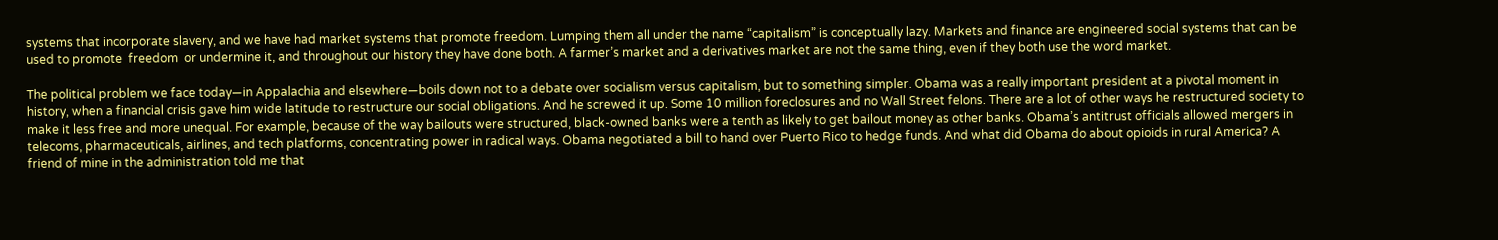systems that incorporate slavery, and we have had market systems that promote freedom. Lumping them all under the name “capitalism” is conceptually lazy. Markets and finance are engineered social systems that can be used to promote  freedom  or undermine it, and throughout our history they have done both. A farmer’s market and a derivatives market are not the same thing, even if they both use the word market.

The political problem we face today—in Appalachia and elsewhere—boils down not to a debate over socialism versus capitalism, but to something simpler. Obama was a really important president at a pivotal moment in history, when a financial crisis gave him wide latitude to restructure our social obligations. And he screwed it up. Some 10 million foreclosures and no Wall Street felons. There are a lot of other ways he restructured society to make it less free and more unequal. For example, because of the way bailouts were structured, black-owned banks were a tenth as likely to get bailout money as other banks. Obama’s antitrust officials allowed mergers in telecoms, pharmaceuticals, airlines, and tech platforms, concentrating power in radical ways. Obama negotiated a bill to hand over Puerto Rico to hedge funds. And what did Obama do about opioids in rural America? A friend of mine in the administration told me that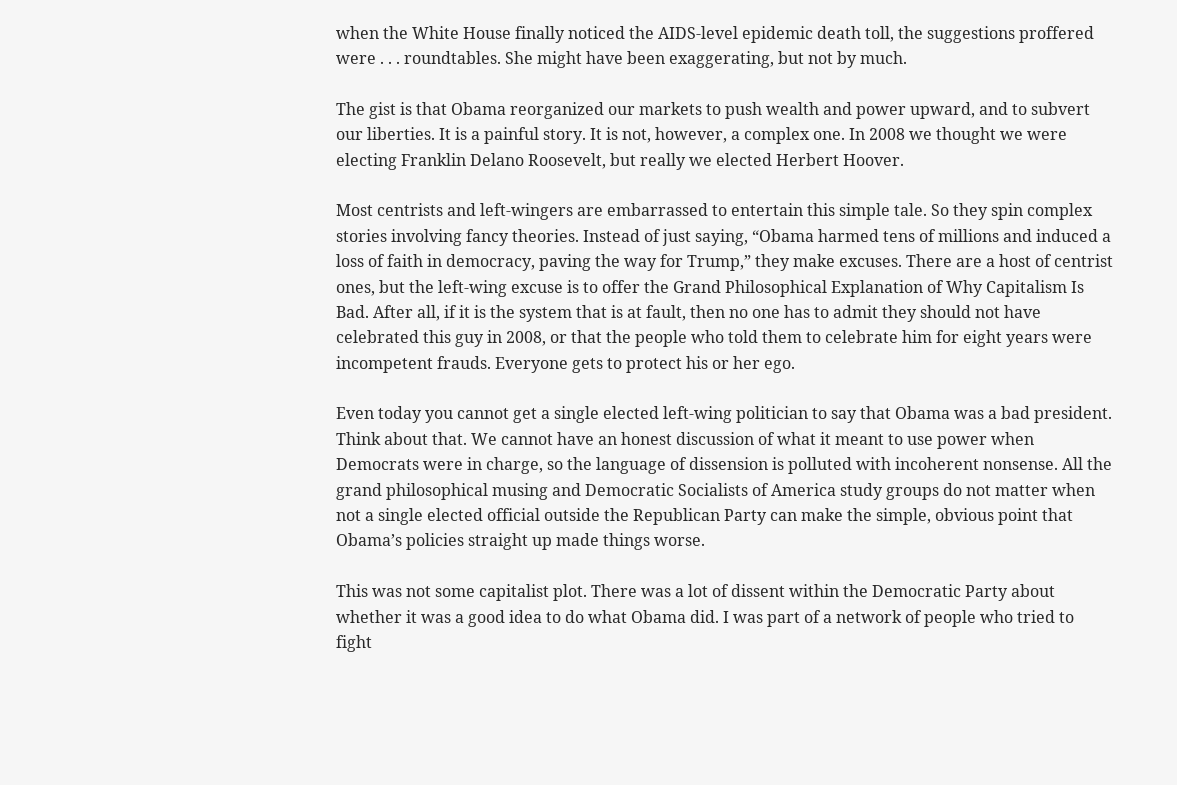when the White House finally noticed the AIDS-level epidemic death toll, the suggestions proffered were . . . roundtables. She might have been exaggerating, but not by much.

The gist is that Obama reorganized our markets to push wealth and power upward, and to subvert our liberties. It is a painful story. It is not, however, a complex one. In 2008 we thought we were electing Franklin Delano Roosevelt, but really we elected Herbert Hoover.

Most centrists and left-wingers are embarrassed to entertain this simple tale. So they spin complex stories involving fancy theories. Instead of just saying, “Obama harmed tens of millions and induced a loss of faith in democracy, paving the way for Trump,” they make excuses. There are a host of centrist ones, but the left-wing excuse is to offer the Grand Philosophical Explanation of Why Capitalism Is Bad. After all, if it is the system that is at fault, then no one has to admit they should not have celebrated this guy in 2008, or that the people who told them to celebrate him for eight years were incompetent frauds. Everyone gets to protect his or her ego.

Even today you cannot get a single elected left-wing politician to say that Obama was a bad president. Think about that. We cannot have an honest discussion of what it meant to use power when Democrats were in charge, so the language of dissension is polluted with incoherent nonsense. All the grand philosophical musing and Democratic Socialists of America study groups do not matter when not a single elected official outside the Republican Party can make the simple, obvious point that Obama’s policies straight up made things worse.

This was not some capitalist plot. There was a lot of dissent within the Democratic Party about whether it was a good idea to do what Obama did. I was part of a network of people who tried to fight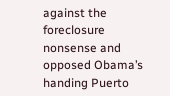against the foreclosure nonsense and opposed Obama’s handing Puerto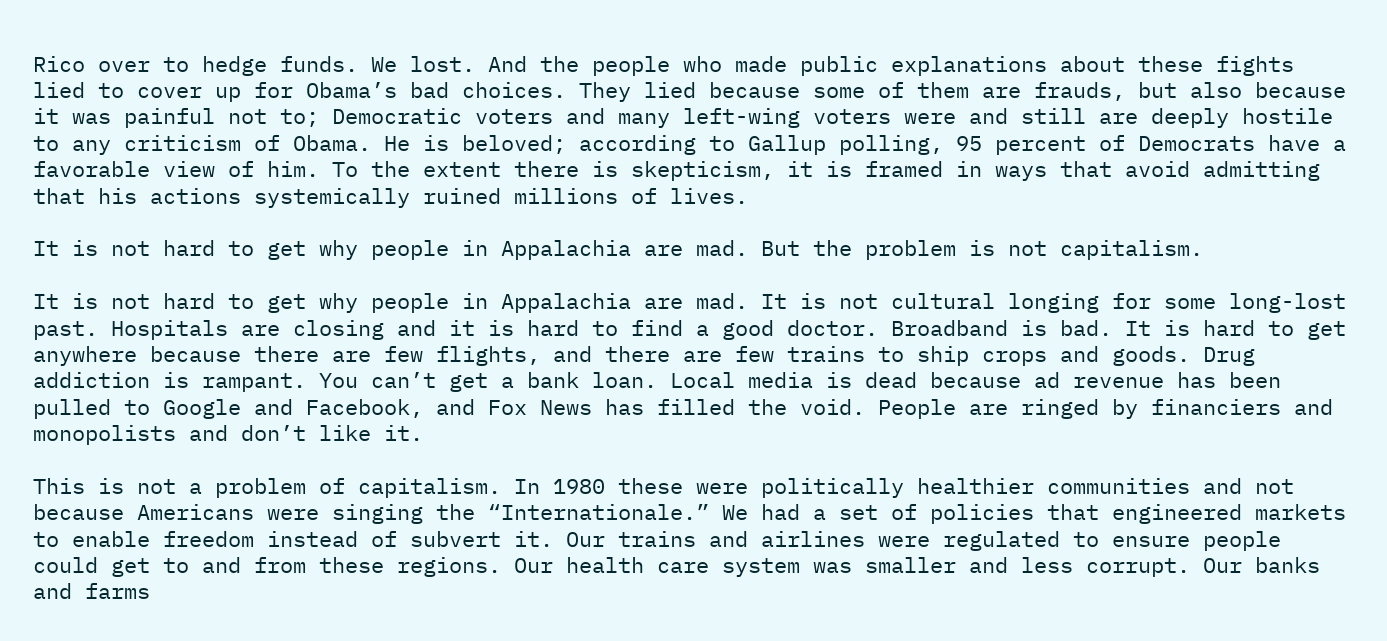Rico over to hedge funds. We lost. And the people who made public explanations about these fights lied to cover up for Obama’s bad choices. They lied because some of them are frauds, but also because it was painful not to; Democratic voters and many left-wing voters were and still are deeply hostile to any criticism of Obama. He is beloved; according to Gallup polling, 95 percent of Democrats have a favorable view of him. To the extent there is skepticism, it is framed in ways that avoid admitting that his actions systemically ruined millions of lives.

It is not hard to get why people in Appalachia are mad. But the problem is not capitalism.

It is not hard to get why people in Appalachia are mad. It is not cultural longing for some long-lost past. Hospitals are closing and it is hard to find a good doctor. Broadband is bad. It is hard to get anywhere because there are few flights, and there are few trains to ship crops and goods. Drug addiction is rampant. You can’t get a bank loan. Local media is dead because ad revenue has been pulled to Google and Facebook, and Fox News has filled the void. People are ringed by financiers and monopolists and don’t like it.

This is not a problem of capitalism. In 1980 these were politically healthier communities and not because Americans were singing the “Internationale.” We had a set of policies that engineered markets to enable freedom instead of subvert it. Our trains and airlines were regulated to ensure people could get to and from these regions. Our health care system was smaller and less corrupt. Our banks and farms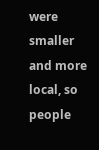were smaller and more local, so people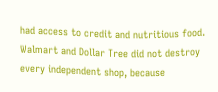had access to credit and nutritious food. Walmart and Dollar Tree did not destroy every independent shop, because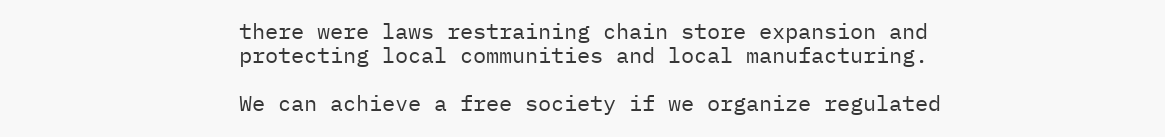there were laws restraining chain store expansion and protecting local communities and local manufacturing.

We can achieve a free society if we organize regulated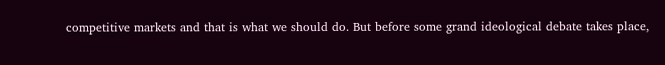competitive markets and that is what we should do. But before some grand ideological debate takes place,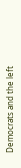Democrats and the left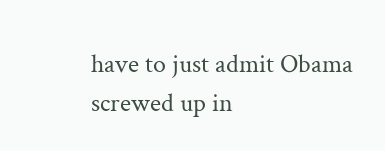have to just admit Obama screwed up in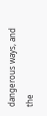dangerous ways, and the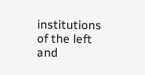institutions of the left and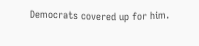Democrats covered up for him.